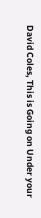David Coles, This is Going on Under your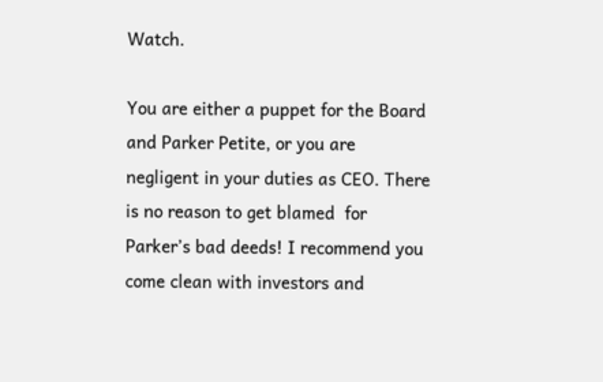Watch.

You are either a puppet for the Board and Parker Petite, or you are negligent in your duties as CEO. There is no reason to get blamed  for Parker’s bad deeds! I recommend you come clean with investors and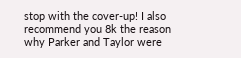stop with the cover-up! I also recommend you 8k the reason why Parker and Taylor were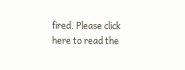fired. Please click here to read the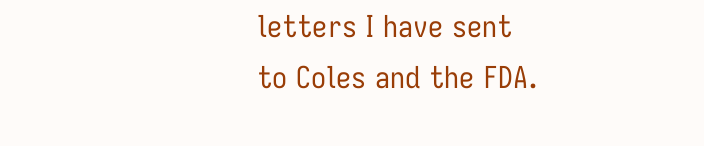letters I have sent to Coles and the FDA.